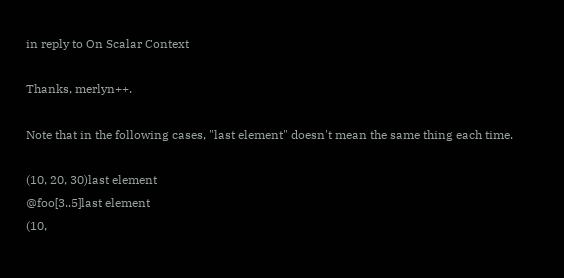in reply to On Scalar Context

Thanks, merlyn++.

Note that in the following cases, "last element" doesn't mean the same thing each time.

(10, 20, 30)last element
@foo[3..5]last element
(10,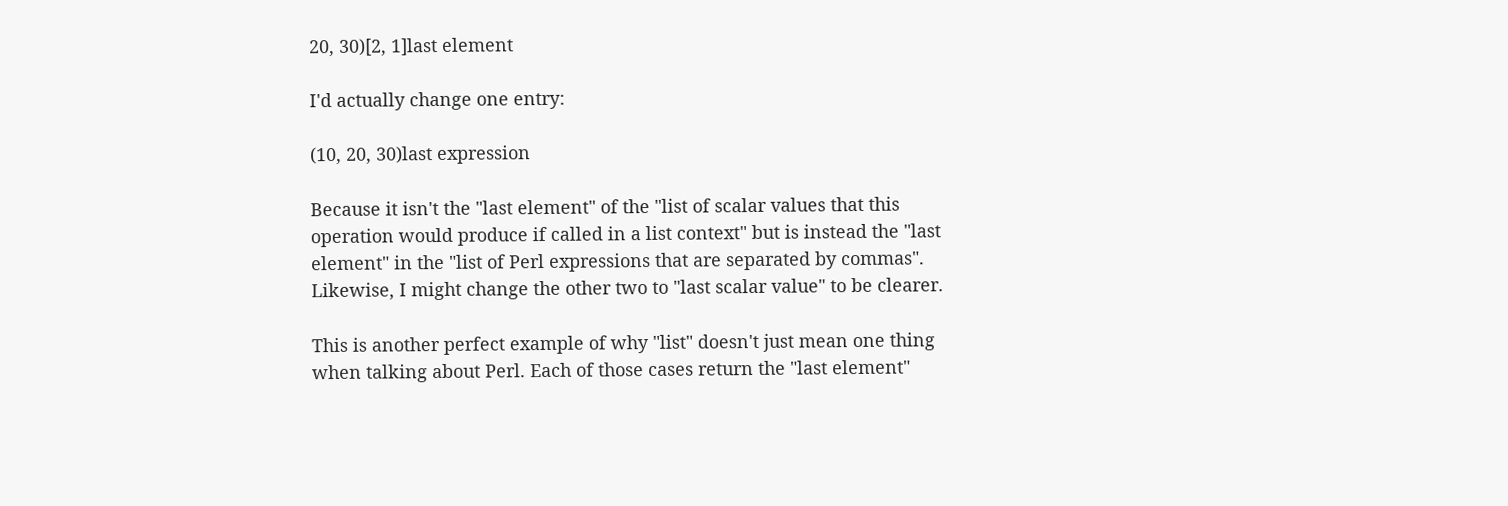20, 30)[2, 1]last element

I'd actually change one entry:

(10, 20, 30)last expression

Because it isn't the "last element" of the "list of scalar values that this operation would produce if called in a list context" but is instead the "last element" in the "list of Perl expressions that are separated by commas". Likewise, I might change the other two to "last scalar value" to be clearer.

This is another perfect example of why "list" doesn't just mean one thing when talking about Perl. Each of those cases return the "last element"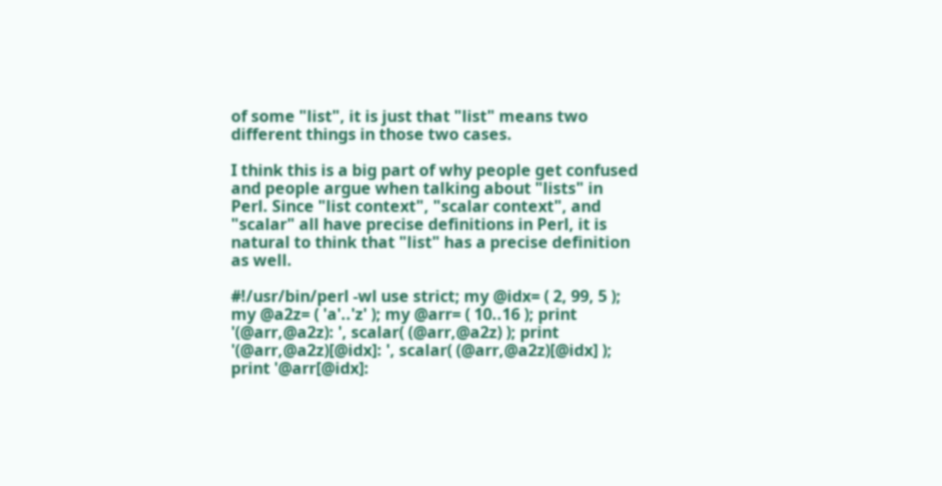of some "list", it is just that "list" means two different things in those two cases.

I think this is a big part of why people get confused and people argue when talking about "lists" in Perl. Since "list context", "scalar context", and "scalar" all have precise definitions in Perl, it is natural to think that "list" has a precise definition as well.

#!/usr/bin/perl -wl use strict; my @idx= ( 2, 99, 5 ); my @a2z= ( 'a'..'z' ); my @arr= ( 10..16 ); print '(@arr,@a2z): ', scalar( (@arr,@a2z) ); print '(@arr,@a2z)[@idx]: ', scalar( (@arr,@a2z)[@idx] ); print '@arr[@idx]: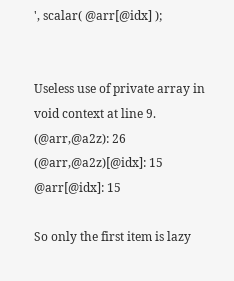', scalar( @arr[@idx] );


Useless use of private array in void context at line 9. (@arr,@a2z): 26 (@arr,@a2z)[@idx]: 15 @arr[@idx]: 15

So only the first item is lazy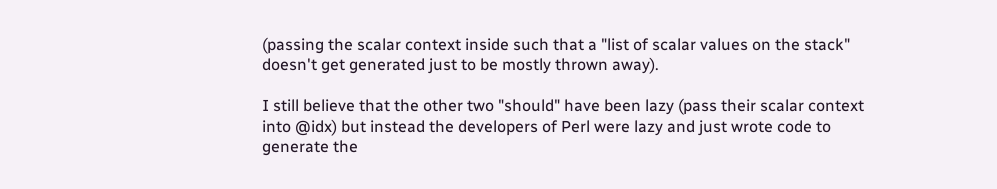(passing the scalar context inside such that a "list of scalar values on the stack" doesn't get generated just to be mostly thrown away).

I still believe that the other two "should" have been lazy (pass their scalar context into @idx) but instead the developers of Perl were lazy and just wrote code to generate the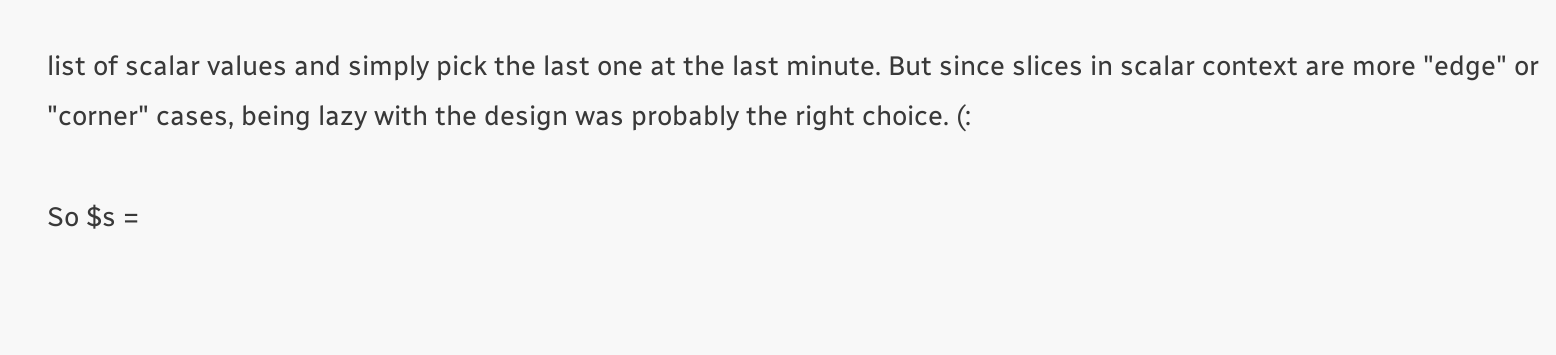list of scalar values and simply pick the last one at the last minute. But since slices in scalar context are more "edge" or "corner" cases, being lazy with the design was probably the right choice. (:

So $s =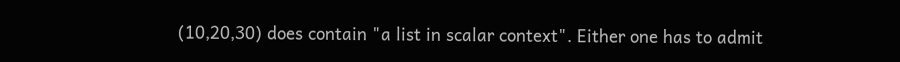(10,20,30) does contain "a list in scalar context". Either one has to admit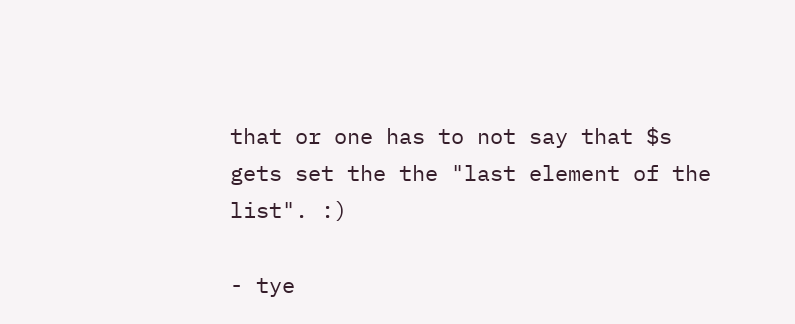that or one has to not say that $s gets set the the "last element of the list". :)

- tye